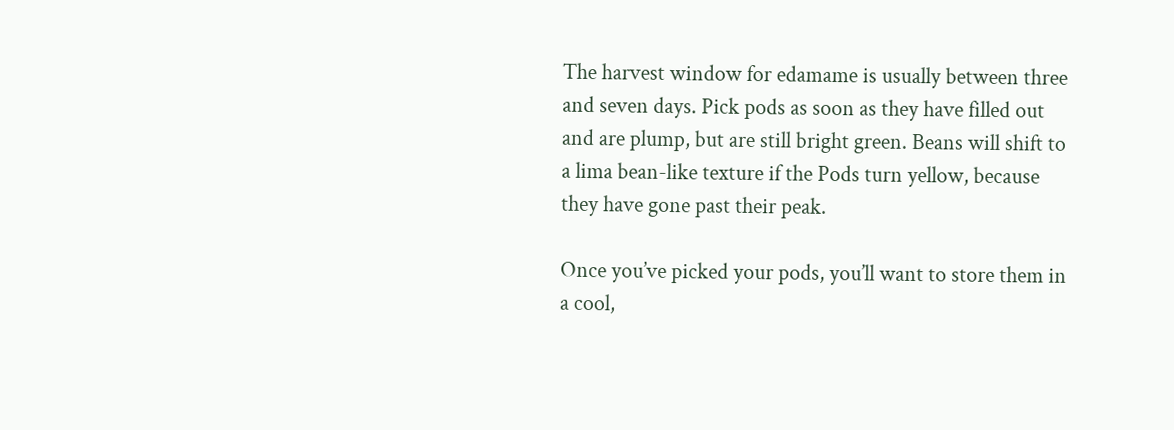The harvest window for edamame is usually between three and seven days. Pick pods as soon as they have filled out and are plump, but are still bright green. Beans will shift to a lima bean-like texture if the Pods turn yellow, because they have gone past their peak.

Once you’ve picked your pods, you’ll want to store them in a cool,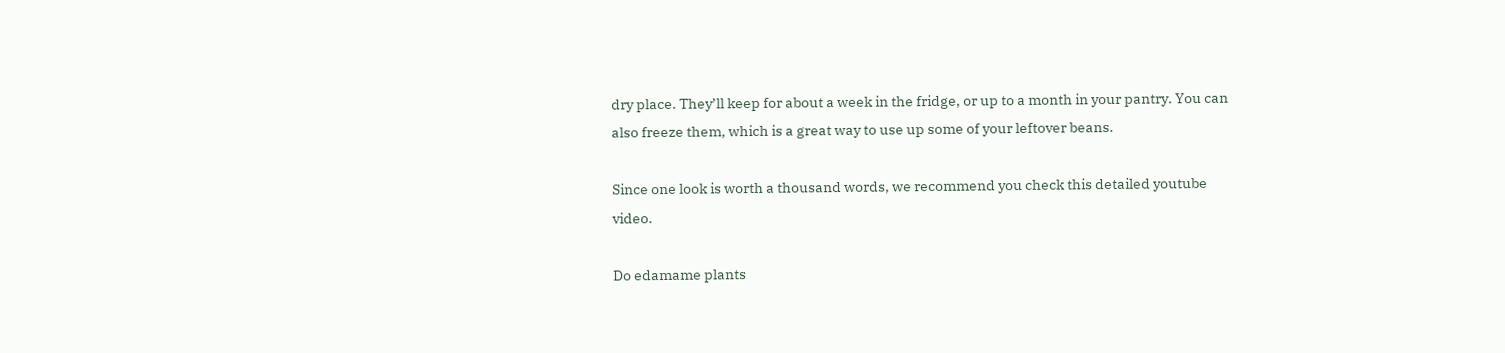dry place. They’ll keep for about a week in the fridge, or up to a month in your pantry. You can also freeze them, which is a great way to use up some of your leftover beans.

Since one look is worth a thousand words, we recommend you check this detailed youtube video.

Do edamame plants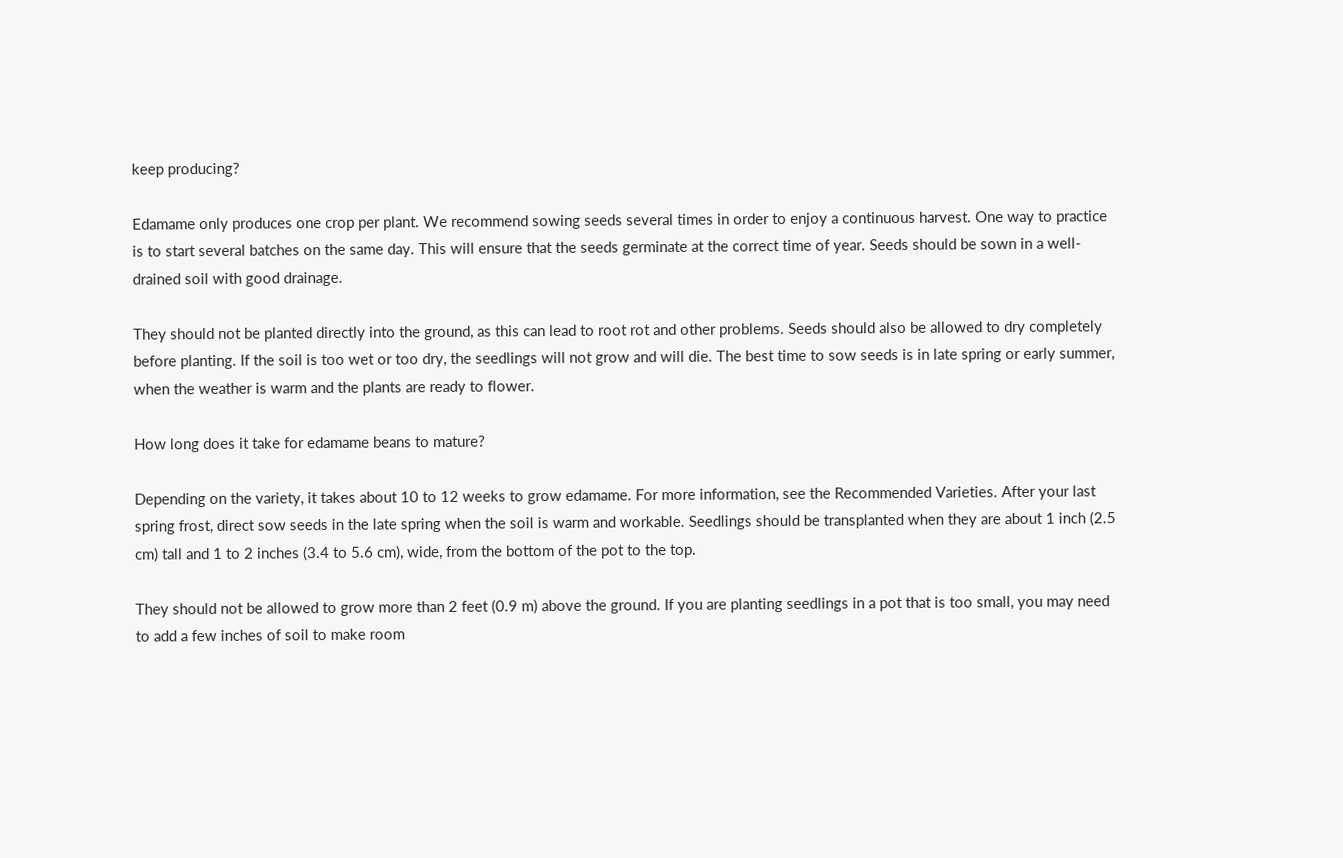keep producing?

Edamame only produces one crop per plant. We recommend sowing seeds several times in order to enjoy a continuous harvest. One way to practice is to start several batches on the same day. This will ensure that the seeds germinate at the correct time of year. Seeds should be sown in a well-drained soil with good drainage.

They should not be planted directly into the ground, as this can lead to root rot and other problems. Seeds should also be allowed to dry completely before planting. If the soil is too wet or too dry, the seedlings will not grow and will die. The best time to sow seeds is in late spring or early summer, when the weather is warm and the plants are ready to flower.

How long does it take for edamame beans to mature?

Depending on the variety, it takes about 10 to 12 weeks to grow edamame. For more information, see the Recommended Varieties. After your last spring frost, direct sow seeds in the late spring when the soil is warm and workable. Seedlings should be transplanted when they are about 1 inch (2.5 cm) tall and 1 to 2 inches (3.4 to 5.6 cm), wide, from the bottom of the pot to the top.

They should not be allowed to grow more than 2 feet (0.9 m) above the ground. If you are planting seedlings in a pot that is too small, you may need to add a few inches of soil to make room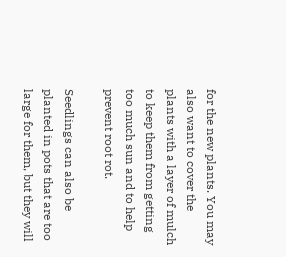for the new plants. You may also want to cover the plants with a layer of mulch to keep them from getting too much sun and to help prevent root rot.

Seedlings can also be planted in pots that are too large for them, but they will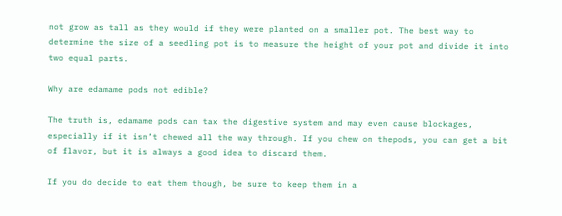not grow as tall as they would if they were planted on a smaller pot. The best way to determine the size of a seedling pot is to measure the height of your pot and divide it into two equal parts.

Why are edamame pods not edible?

The truth is, edamame pods can tax the digestive system and may even cause blockages, especially if it isn’t chewed all the way through. If you chew on thepods, you can get a bit of flavor, but it is always a good idea to discard them.

If you do decide to eat them though, be sure to keep them in a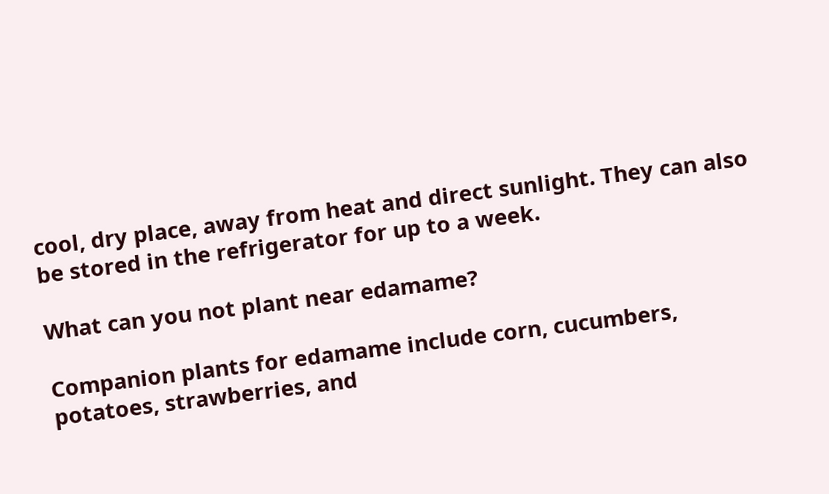cool, dry place, away from heat and direct sunlight. They can also be stored in the refrigerator for up to a week.

What can you not plant near edamame?

Companion plants for edamame include corn, cucumbers, potatoes, strawberries, and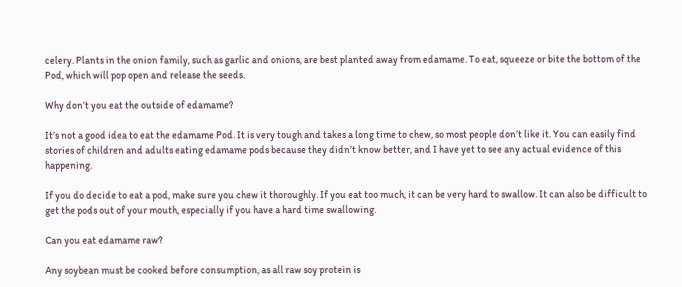celery. Plants in the onion family, such as garlic and onions, are best planted away from edamame. To eat, squeeze or bite the bottom of the Pod, which will pop open and release the seeds.

Why don’t you eat the outside of edamame?

It’s not a good idea to eat the edamame Pod. It is very tough and takes a long time to chew, so most people don’t like it. You can easily find stories of children and adults eating edamame pods because they didn’t know better, and I have yet to see any actual evidence of this happening.

If you do decide to eat a pod, make sure you chew it thoroughly. If you eat too much, it can be very hard to swallow. It can also be difficult to get the pods out of your mouth, especially if you have a hard time swallowing.

Can you eat edamame raw?

Any soybean must be cooked before consumption, as all raw soy protein is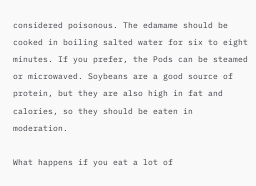considered poisonous. The edamame should be cooked in boiling salted water for six to eight minutes. If you prefer, the Pods can be steamed or microwaved. Soybeans are a good source of protein, but they are also high in fat and calories, so they should be eaten in moderation.

What happens if you eat a lot of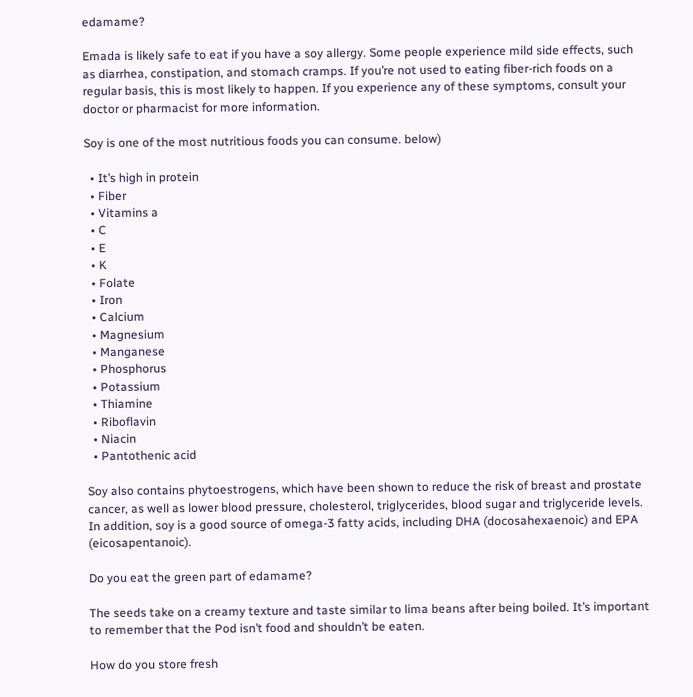edamame?

Emada is likely safe to eat if you have a soy allergy. Some people experience mild side effects, such as diarrhea, constipation, and stomach cramps. If you’re not used to eating fiber-rich foods on a regular basis, this is most likely to happen. If you experience any of these symptoms, consult your doctor or pharmacist for more information.

Soy is one of the most nutritious foods you can consume. below)

  • It’s high in protein
  • Fiber
  • Vitamins a
  • C
  • E
  • K
  • Folate
  • Iron
  • Calcium
  • Magnesium
  • Manganese
  • Phosphorus
  • Potassium
  • Thiamine
  • Riboflavin
  • Niacin
  • Pantothenic acid

Soy also contains phytoestrogens, which have been shown to reduce the risk of breast and prostate cancer, as well as lower blood pressure, cholesterol, triglycerides, blood sugar and triglyceride levels. In addition, soy is a good source of omega-3 fatty acids, including DHA (docosahexaenoic) and EPA (eicosapentanoic).

Do you eat the green part of edamame?

The seeds take on a creamy texture and taste similar to lima beans after being boiled. It’s important to remember that the Pod isn’t food and shouldn’t be eaten.

How do you store fresh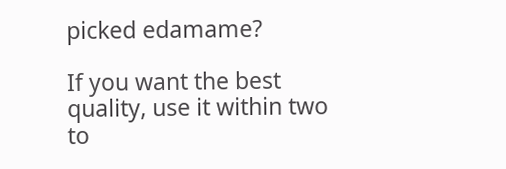picked edamame?

If you want the best quality, use it within two to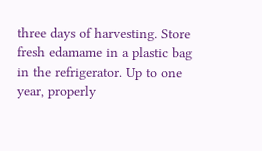three days of harvesting. Store fresh edamame in a plastic bag in the refrigerator. Up to one year, properly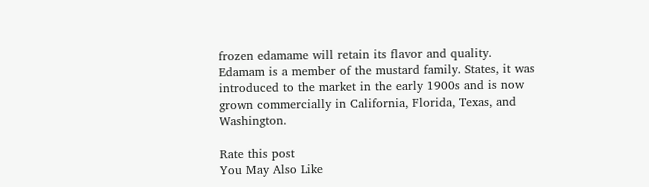frozen edamame will retain its flavor and quality. Edamam is a member of the mustard family. States, it was introduced to the market in the early 1900s and is now grown commercially in California, Florida, Texas, and Washington.

Rate this post
You May Also Like